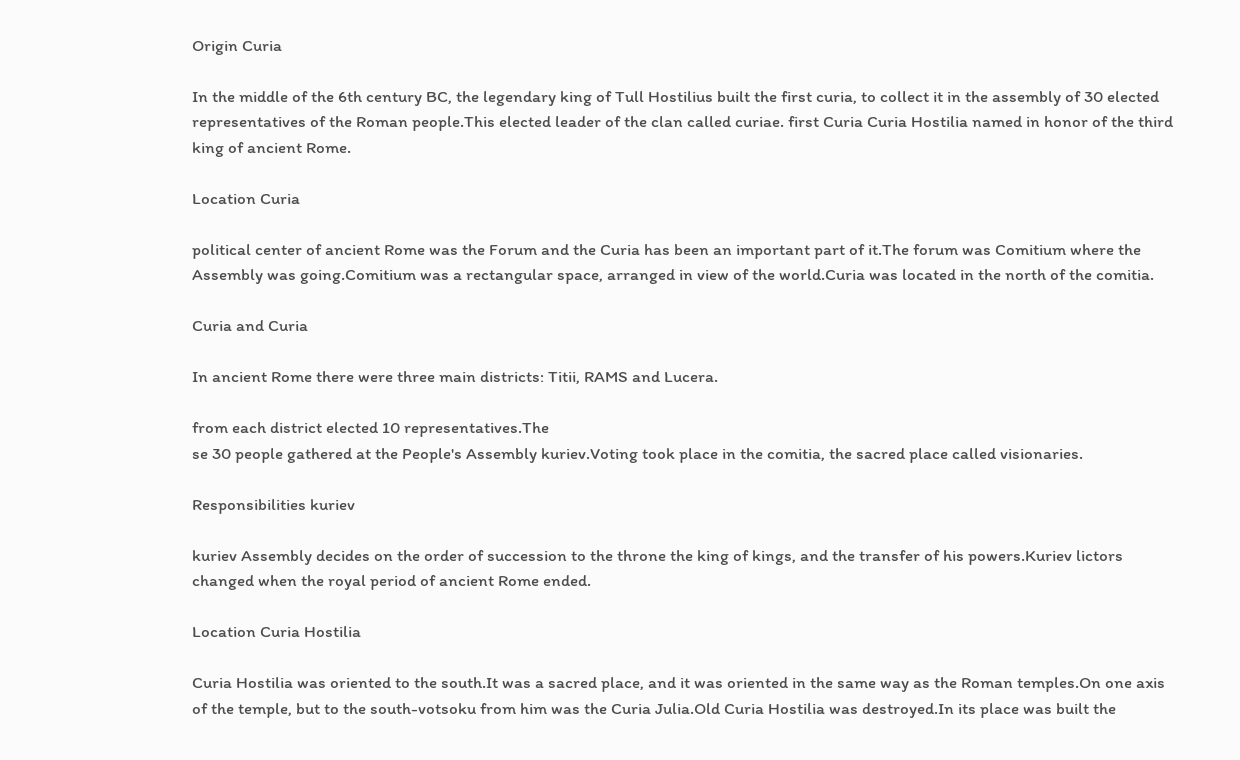Origin Curia

In the middle of the 6th century BC, the legendary king of Tull Hostilius built the first curia, to collect it in the assembly of 30 elected representatives of the Roman people.This elected leader of the clan called curiae. first Curia Curia Hostilia named in honor of the third king of ancient Rome.

Location Curia

political center of ancient Rome was the Forum and the Curia has been an important part of it.The forum was Comitium where the Assembly was going.Comitium was a rectangular space, arranged in view of the world.Curia was located in the north of the comitia.

Curia and Curia

In ancient Rome there were three main districts: Titii, RAMS and Lucera.

from each district elected 10 representatives.The
se 30 people gathered at the People's Assembly kuriev.Voting took place in the comitia, the sacred place called visionaries.

Responsibilities kuriev

kuriev Assembly decides on the order of succession to the throne the king of kings, and the transfer of his powers.Kuriev lictors changed when the royal period of ancient Rome ended.

Location Curia Hostilia

Curia Hostilia was oriented to the south.It was a sacred place, and it was oriented in the same way as the Roman temples.On one axis of the temple, but to the south-votsoku from him was the Curia Julia.Old Curia Hostilia was destroyed.In its place was built the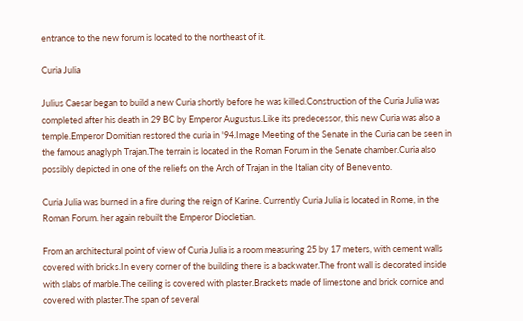entrance to the new forum is located to the northeast of it.

Curia Julia

Julius Caesar began to build a new Curia shortly before he was killed.Construction of the Curia Julia was completed after his death in 29 BC by Emperor Augustus.Like its predecessor, this new Curia was also a temple.Emperor Domitian restored the curia in '94.Image Meeting of the Senate in the Curia can be seen in the famous anaglyph Trajan.The terrain is located in the Roman Forum in the Senate chamber.Curia also possibly depicted in one of the reliefs on the Arch of Trajan in the Italian city of Benevento.

Curia Julia was burned in a fire during the reign of Karine. Currently Curia Julia is located in Rome, in the Roman Forum. her again rebuilt the Emperor Diocletian.

From an architectural point of view of Curia Julia is a room measuring 25 by 17 meters, with cement walls covered with bricks.In every corner of the building there is a backwater.The front wall is decorated inside with slabs of marble.The ceiling is covered with plaster.Brackets made of limestone and brick cornice and covered with plaster.The span of several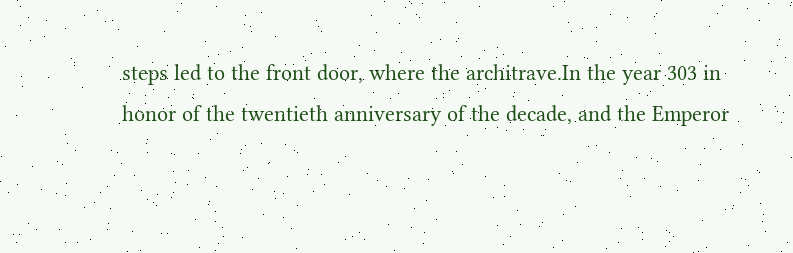steps led to the front door, where the architrave.In the year 303 in honor of the twentieth anniversary of the decade, and the Emperor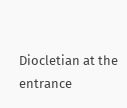Diocletian at the entrance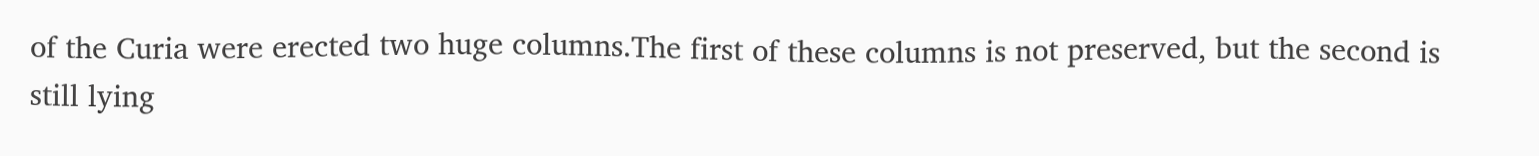of the Curia were erected two huge columns.The first of these columns is not preserved, but the second is still lying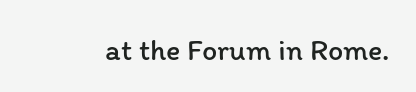at the Forum in Rome.